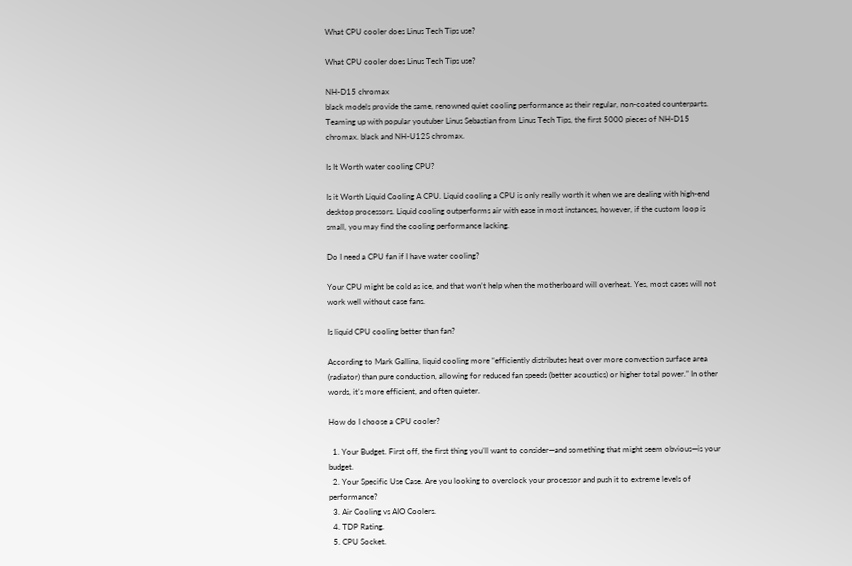What CPU cooler does Linus Tech Tips use?

What CPU cooler does Linus Tech Tips use?

NH-D15 chromax
black models provide the same, renowned quiet cooling performance as their regular, non-coated counterparts. Teaming up with popular youtuber Linus Sebastian from Linus Tech Tips, the first 5000 pieces of NH-D15 chromax. black and NH-U12S chromax.

Is It Worth water cooling CPU?

Is it Worth Liquid Cooling A CPU. Liquid cooling a CPU is only really worth it when we are dealing with high-end desktop processors. Liquid cooling outperforms air with ease in most instances, however, if the custom loop is small, you may find the cooling performance lacking.

Do I need a CPU fan if I have water cooling?

Your CPU might be cold as ice, and that won’t help when the motherboard will overheat. Yes, most cases will not work well without case fans.

Is liquid CPU cooling better than fan?

According to Mark Gallina, liquid cooling more “efficiently distributes heat over more convection surface area (radiator) than pure conduction, allowing for reduced fan speeds (better acoustics) or higher total power.” In other words, it’s more efficient, and often quieter.

How do I choose a CPU cooler?

  1. Your Budget. First off, the first thing you’ll want to consider—and something that might seem obvious—is your budget.
  2. Your Specific Use Case. Are you looking to overclock your processor and push it to extreme levels of performance?
  3. Air Cooling vs AIO Coolers.
  4. TDP Rating.
  5. CPU Socket.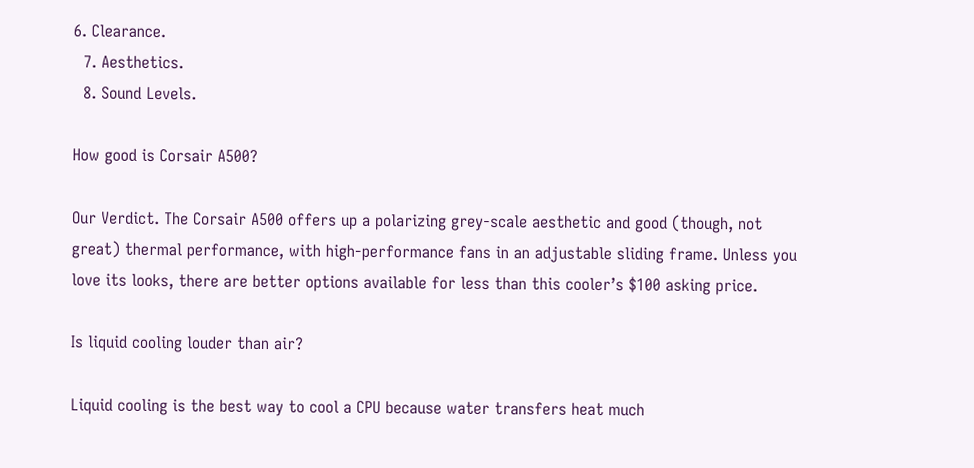6. Clearance.
  7. Aesthetics.
  8. Sound Levels.

How good is Corsair A500?

Our Verdict. The Corsair A500 offers up a polarizing grey-scale aesthetic and good (though, not great) thermal performance, with high-performance fans in an adjustable sliding frame. Unless you love its looks, there are better options available for less than this cooler’s $100 asking price.

Is liquid cooling louder than air?

Liquid cooling is the best way to cool a CPU because water transfers heat much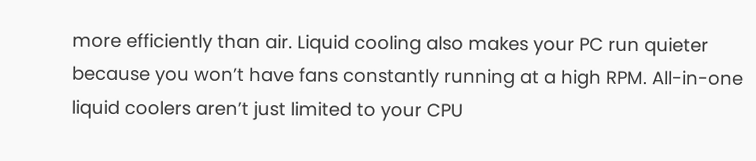more efficiently than air. Liquid cooling also makes your PC run quieter because you won’t have fans constantly running at a high RPM. All-in-one liquid coolers aren’t just limited to your CPU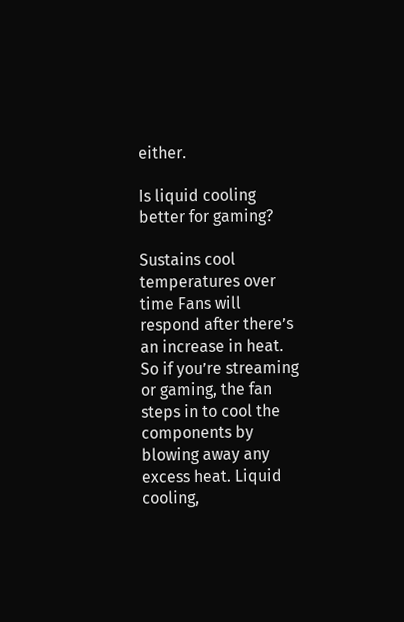either.

Is liquid cooling better for gaming?

Sustains cool temperatures over time Fans will respond after there’s an increase in heat. So if you’re streaming or gaming, the fan steps in to cool the components by blowing away any excess heat. Liquid cooling,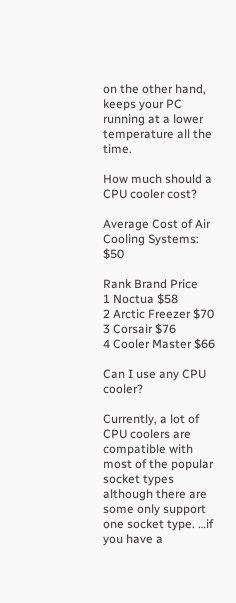on the other hand, keeps your PC running at a lower temperature all the time.

How much should a CPU cooler cost?

Average Cost of Air Cooling Systems: $50

Rank Brand Price
1 Noctua $58
2 Arctic Freezer $70
3 Corsair $76
4 Cooler Master $66

Can I use any CPU cooler?

Currently, a lot of CPU coolers are compatible with most of the popular socket types although there are some only support one socket type. …if you have a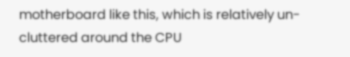motherboard like this, which is relatively un-cluttered around the CPU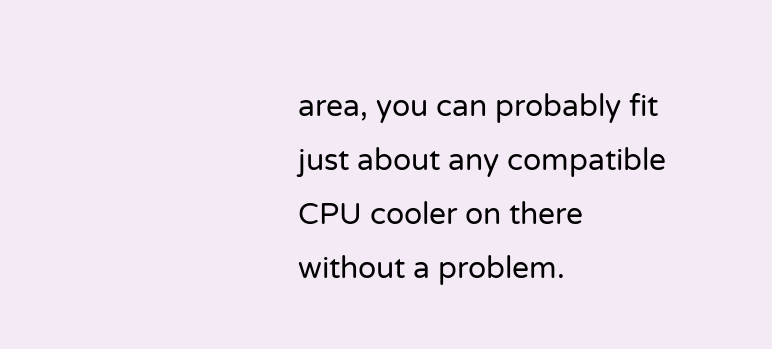area, you can probably fit just about any compatible CPU cooler on there without a problem.